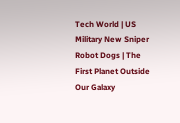Tech World | US Military New Sniper Robot Dogs | The First Planet Outside Our Galaxy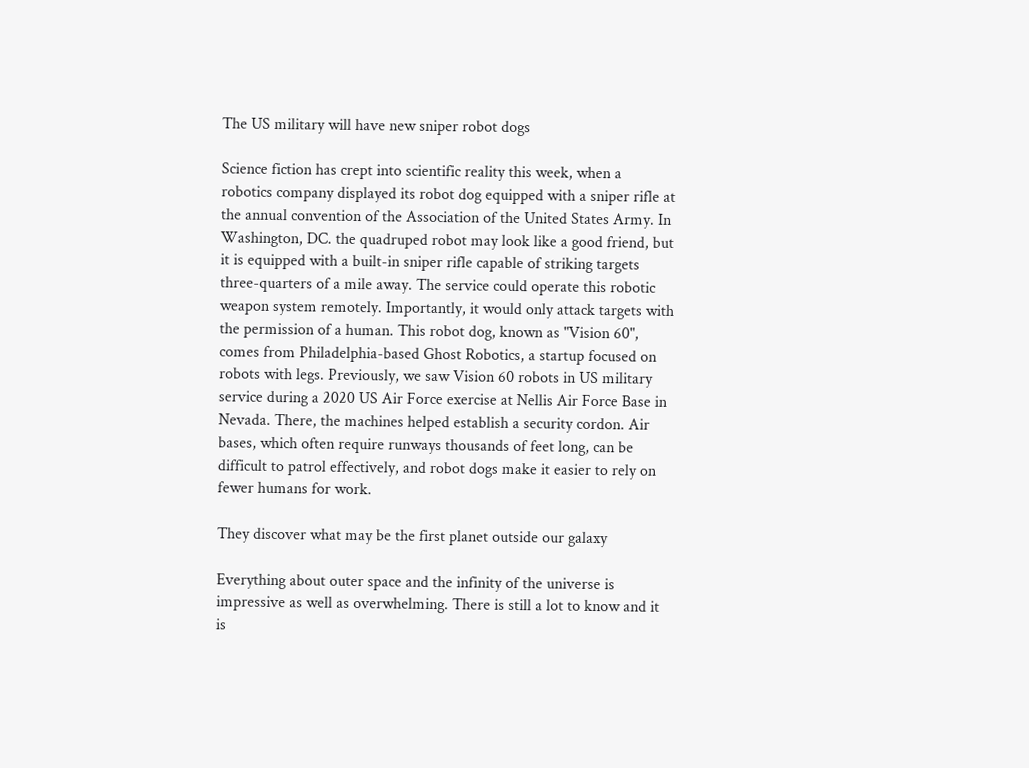The US military will have new sniper robot dogs

Science fiction has crept into scientific reality this week, when a robotics company displayed its robot dog equipped with a sniper rifle at the annual convention of the Association of the United States Army. In Washington, DC. the quadruped robot may look like a good friend, but it is equipped with a built-in sniper rifle capable of striking targets three-quarters of a mile away. The service could operate this robotic weapon system remotely. Importantly, it would only attack targets with the permission of a human. This robot dog, known as "Vision 60", comes from Philadelphia-based Ghost Robotics, a startup focused on robots with legs. Previously, we saw Vision 60 robots in US military service during a 2020 US Air Force exercise at Nellis Air Force Base in Nevada. There, the machines helped establish a security cordon. Air bases, which often require runways thousands of feet long, can be difficult to patrol effectively, and robot dogs make it easier to rely on fewer humans for work.

They discover what may be the first planet outside our galaxy

Everything about outer space and the infinity of the universe is impressive as well as overwhelming. There is still a lot to know and it is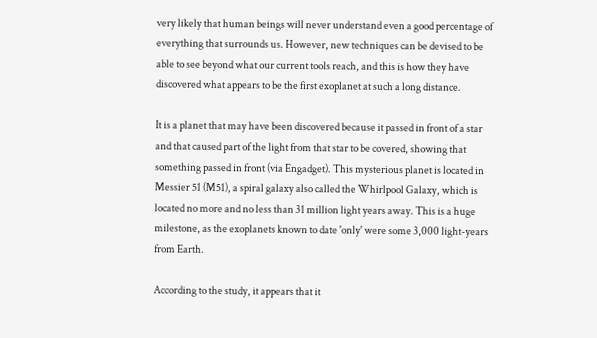very likely that human beings will never understand even a good percentage of everything that surrounds us. However, new techniques can be devised to be able to see beyond what our current tools reach, and this is how they have discovered what appears to be the first exoplanet at such a long distance.

It is a planet that may have been discovered because it passed in front of a star and that caused part of the light from that star to be covered, showing that something passed in front (via Engadget). This mysterious planet is located in Messier 51 (M51), a spiral galaxy also called the Whirlpool Galaxy, which is located no more and no less than 31 million light years away. This is a huge milestone, as the exoplanets known to date 'only' were some 3,000 light-years from Earth.

According to the study, it appears that it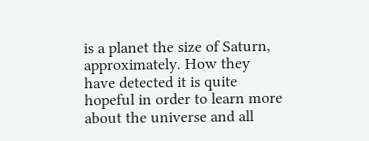is a planet the size of Saturn, approximately. How they have detected it is quite hopeful in order to learn more about the universe and all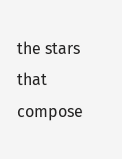the stars that compose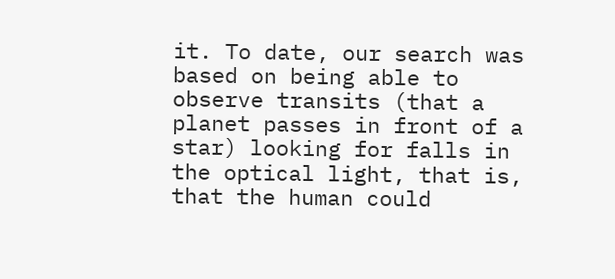it. To date, our search was based on being able to observe transits (that a planet passes in front of a star) looking for falls in the optical light, that is, that the human could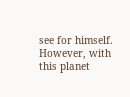see for himself. However, with this planet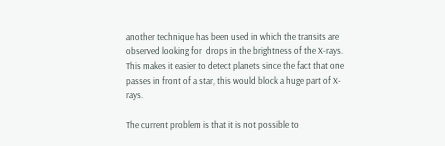another technique has been used in which the transits are observed looking for  drops in the brightness of the X-rays. This makes it easier to detect planets since the fact that one passes in front of a star, this would block a huge part of X-rays.

The current problem is that it is not possible to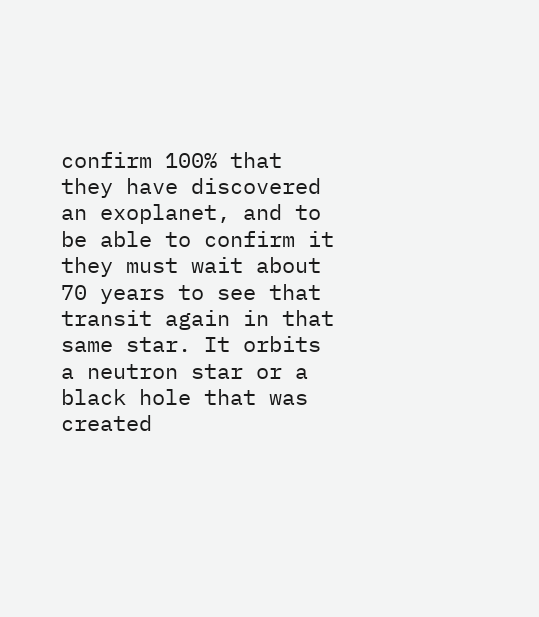confirm 100% that they have discovered an exoplanet, and to be able to confirm it they must wait about 70 years to see that transit again in that same star. It orbits a neutron star or a black hole that was created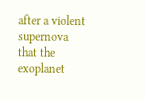after a violent supernova that the exoplanet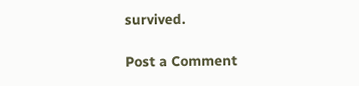survived.

Post a Comment